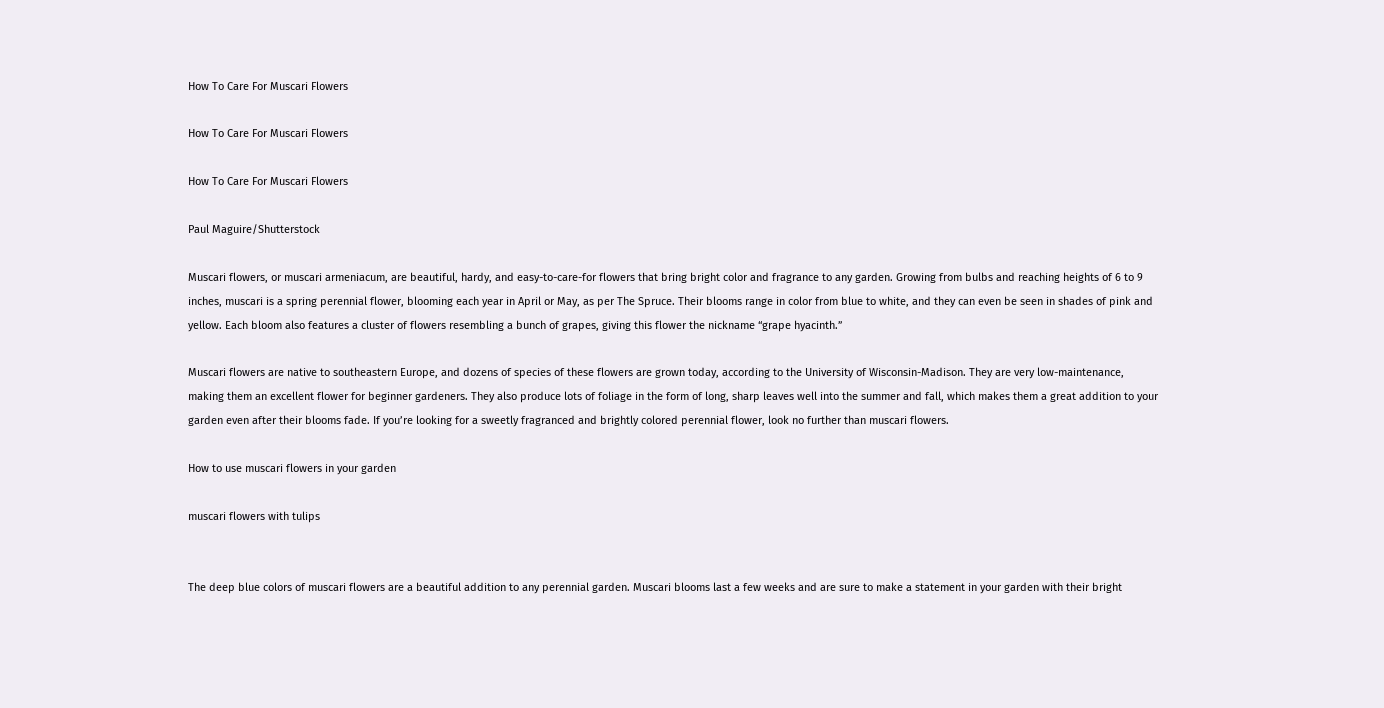How To Care For Muscari Flowers

How To Care For Muscari Flowers

How To Care For Muscari Flowers

Paul Maguire/Shutterstock

Muscari flowers, or muscari armeniacum, are beautiful, hardy, and easy-to-care-for flowers that bring bright color and fragrance to any garden. Growing from bulbs and reaching heights of 6 to 9 inches, muscari is a spring perennial flower, blooming each year in April or May, as per The Spruce. Their blooms range in color from blue to white, and they can even be seen in shades of pink and yellow. Each bloom also features a cluster of flowers resembling a bunch of grapes, giving this flower the nickname “grape hyacinth.”

Muscari flowers are native to southeastern Europe, and dozens of species of these flowers are grown today, according to the University of Wisconsin-Madison. They are very low-maintenance, making them an excellent flower for beginner gardeners. They also produce lots of foliage in the form of long, sharp leaves well into the summer and fall, which makes them a great addition to your garden even after their blooms fade. If you’re looking for a sweetly fragranced and brightly colored perennial flower, look no further than muscari flowers.

How to use muscari flowers in your garden

muscari flowers with tulips


The deep blue colors of muscari flowers are a beautiful addition to any perennial garden. Muscari blooms last a few weeks and are sure to make a statement in your garden with their bright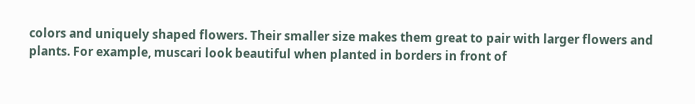colors and uniquely shaped flowers. Their smaller size makes them great to pair with larger flowers and plants. For example, muscari look beautiful when planted in borders in front of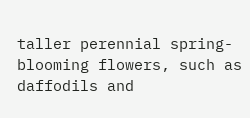taller perennial spring-blooming flowers, such as daffodils and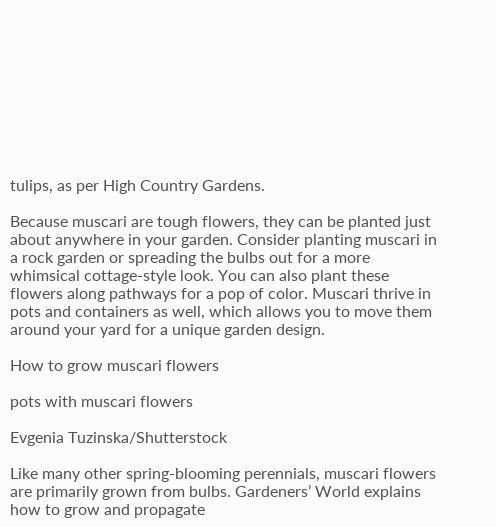tulips, as per High Country Gardens.

Because muscari are tough flowers, they can be planted just about anywhere in your garden. Consider planting muscari in a rock garden or spreading the bulbs out for a more whimsical cottage-style look. You can also plant these flowers along pathways for a pop of color. Muscari thrive in pots and containers as well, which allows you to move them around your yard for a unique garden design.

How to grow muscari flowers

pots with muscari flowers

Evgenia Tuzinska/Shutterstock

Like many other spring-blooming perennials, muscari flowers are primarily grown from bulbs. Gardeners’ World explains how to grow and propagate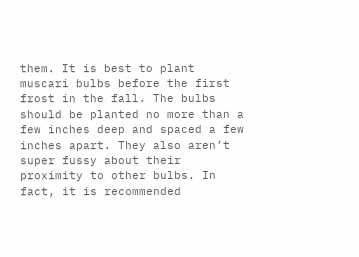them. It is best to plant muscari bulbs before the first frost in the fall. The bulbs should be planted no more than a few inches deep and spaced a few inches apart. They also aren’t super fussy about their proximity to other bulbs. In fact, it is recommended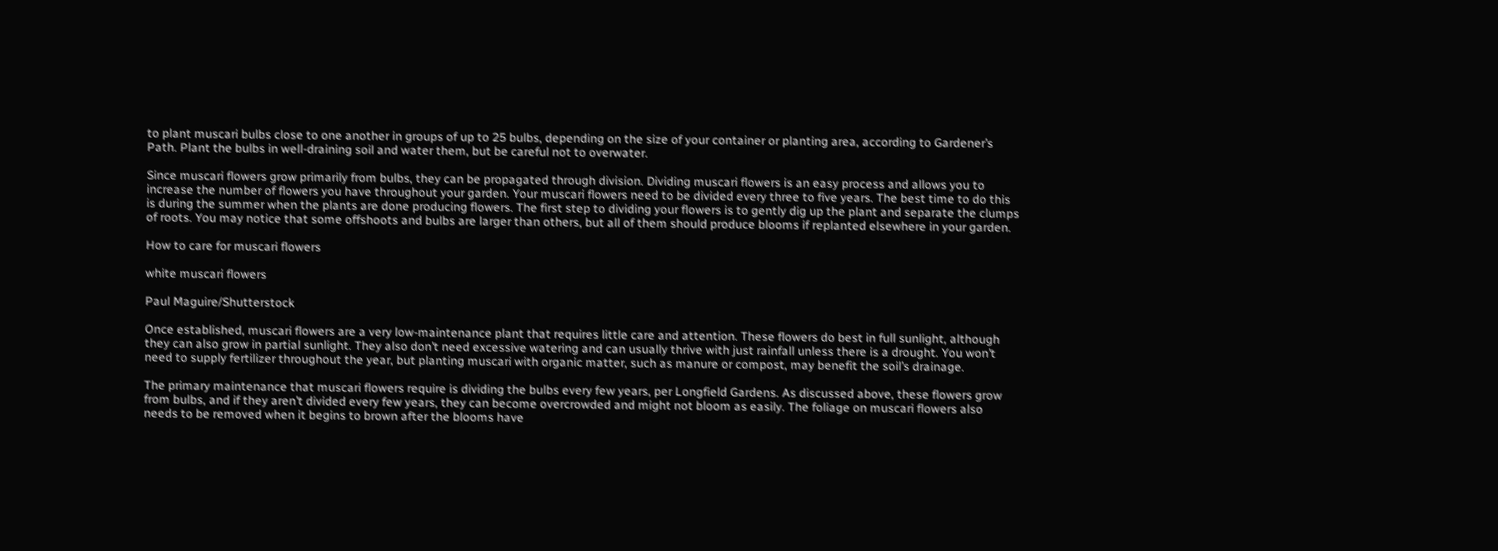to plant muscari bulbs close to one another in groups of up to 25 bulbs, depending on the size of your container or planting area, according to Gardener’s Path. Plant the bulbs in well-draining soil and water them, but be careful not to overwater.

Since muscari flowers grow primarily from bulbs, they can be propagated through division. Dividing muscari flowers is an easy process and allows you to increase the number of flowers you have throughout your garden. Your muscari flowers need to be divided every three to five years. The best time to do this is during the summer when the plants are done producing flowers. The first step to dividing your flowers is to gently dig up the plant and separate the clumps of roots. You may notice that some offshoots and bulbs are larger than others, but all of them should produce blooms if replanted elsewhere in your garden.

How to care for muscari flowers

white muscari flowers

Paul Maguire/Shutterstock

Once established, muscari flowers are a very low-maintenance plant that requires little care and attention. These flowers do best in full sunlight, although they can also grow in partial sunlight. They also don’t need excessive watering and can usually thrive with just rainfall unless there is a drought. You won’t need to supply fertilizer throughout the year, but planting muscari with organic matter, such as manure or compost, may benefit the soil’s drainage.

The primary maintenance that muscari flowers require is dividing the bulbs every few years, per Longfield Gardens. As discussed above, these flowers grow from bulbs, and if they aren’t divided every few years, they can become overcrowded and might not bloom as easily. The foliage on muscari flowers also needs to be removed when it begins to brown after the blooms have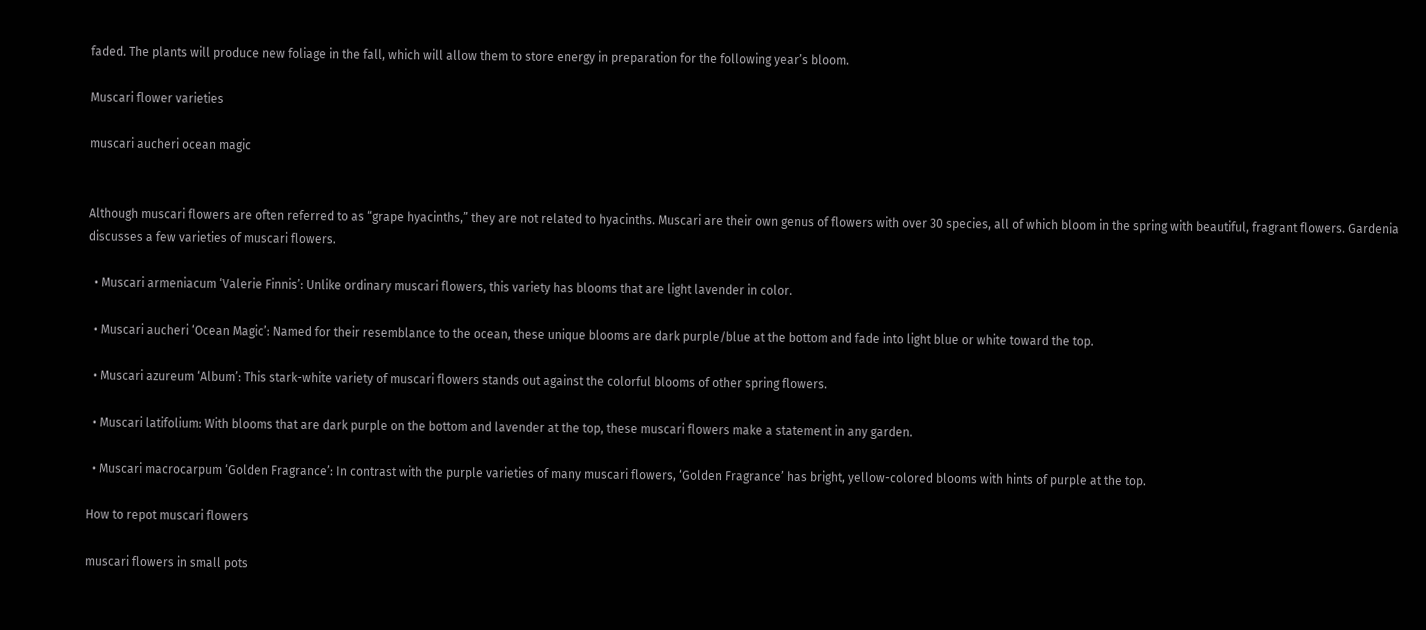faded. The plants will produce new foliage in the fall, which will allow them to store energy in preparation for the following year’s bloom.

Muscari flower varieties

muscari aucheri ocean magic


Although muscari flowers are often referred to as “grape hyacinths,” they are not related to hyacinths. Muscari are their own genus of flowers with over 30 species, all of which bloom in the spring with beautiful, fragrant flowers. Gardenia discusses a few varieties of muscari flowers.

  • Muscari armeniacum ‘Valerie Finnis’: Unlike ordinary muscari flowers, this variety has blooms that are light lavender in color.

  • Muscari aucheri ‘Ocean Magic’: Named for their resemblance to the ocean, these unique blooms are dark purple/blue at the bottom and fade into light blue or white toward the top.

  • Muscari azureum ‘Album’: This stark-white variety of muscari flowers stands out against the colorful blooms of other spring flowers.

  • Muscari latifolium: With blooms that are dark purple on the bottom and lavender at the top, these muscari flowers make a statement in any garden.

  • Muscari macrocarpum ‘Golden Fragrance’: In contrast with the purple varieties of many muscari flowers, ‘Golden Fragrance’ has bright, yellow-colored blooms with hints of purple at the top.

How to repot muscari flowers

muscari flowers in small pots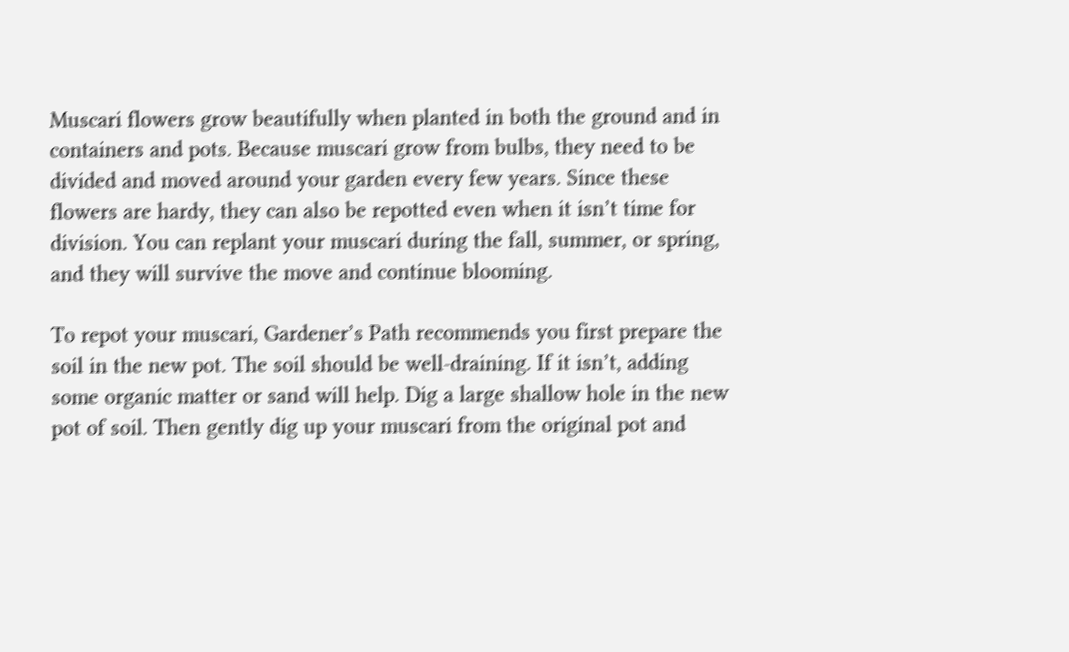Muscari flowers grow beautifully when planted in both the ground and in containers and pots. Because muscari grow from bulbs, they need to be divided and moved around your garden every few years. Since these flowers are hardy, they can also be repotted even when it isn’t time for division. You can replant your muscari during the fall, summer, or spring, and they will survive the move and continue blooming.

To repot your muscari, Gardener’s Path recommends you first prepare the soil in the new pot. The soil should be well-draining. If it isn’t, adding some organic matter or sand will help. Dig a large shallow hole in the new pot of soil. Then gently dig up your muscari from the original pot and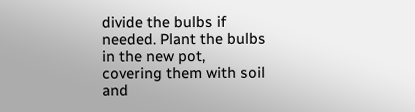divide the bulbs if needed. Plant the bulbs in the new pot, covering them with soil and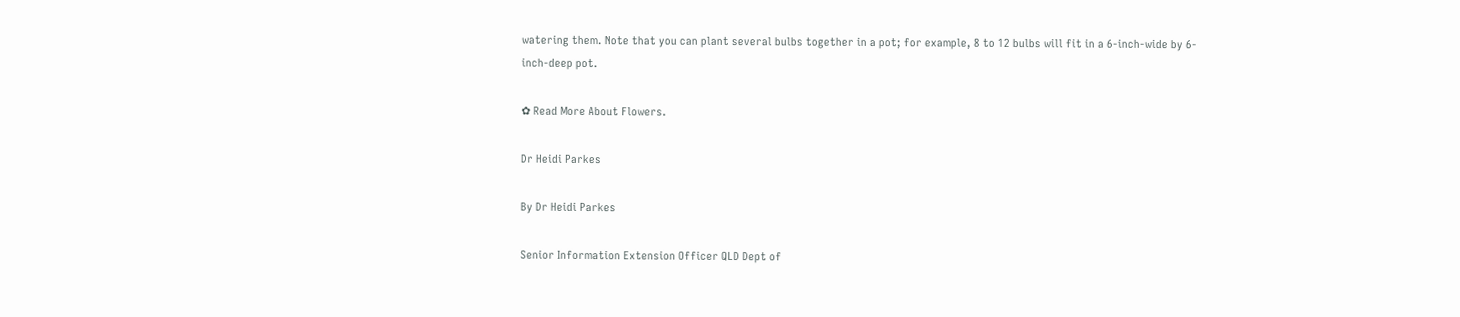watering them. Note that you can plant several bulbs together in a pot; for example, 8 to 12 bulbs will fit in a 6-inch-wide by 6-inch-deep pot.

✿ Read More About Flowers.

Dr Heidi Parkes

By Dr Heidi Parkes

Senior Information Extension Officer QLD Dept of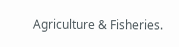Agriculture & Fisheries.